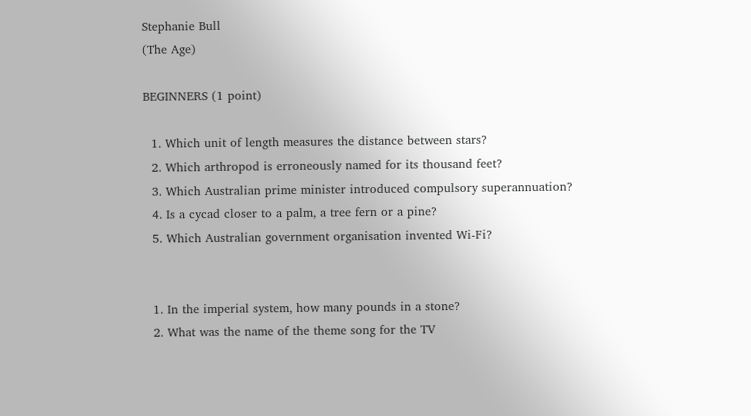Stephanie Bull
(The Age)

BEGINNERS (1 point)

  1. Which unit of length measures the distance between stars?
  2. Which arthropod is erroneously named for its thousand feet?
  3. Which Australian prime minister introduced compulsory superannuation?
  4. Is a cycad closer to a palm, a tree fern or a pine?
  5. Which Australian government organisation invented Wi-Fi?


  1. In the imperial system, how many pounds in a stone?
  2. What was the name of the theme song for the TV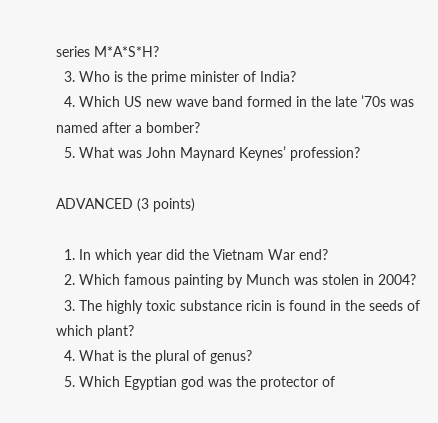series M*A*S*H?
  3. Who is the prime minister of India?
  4. Which US new wave band formed in the late ’70s was named after a bomber?
  5. What was John Maynard Keynes’ profession?

ADVANCED (3 points)

  1. In which year did the Vietnam War end?
  2. Which famous painting by Munch was stolen in 2004?
  3. The highly toxic substance ricin is found in the seeds of which plant?
  4. What is the plural of genus?
  5. Which Egyptian god was the protector of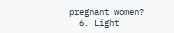pregnant women?
  6. Light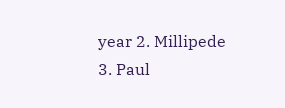year 2. Millipede 3. Paul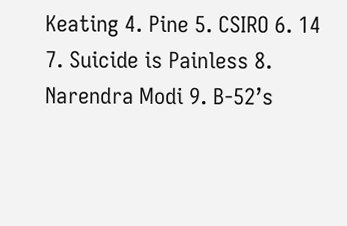Keating 4. Pine 5. CSIRO 6. 14 7. Suicide is Painless 8. Narendra Modi 9. B-52’s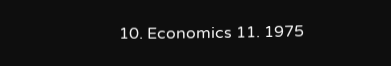10. Economics 11. 1975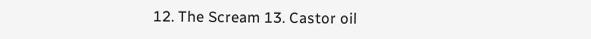12. The Scream 13. Castor oil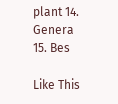plant 14. Genera 15. Bes

Like This